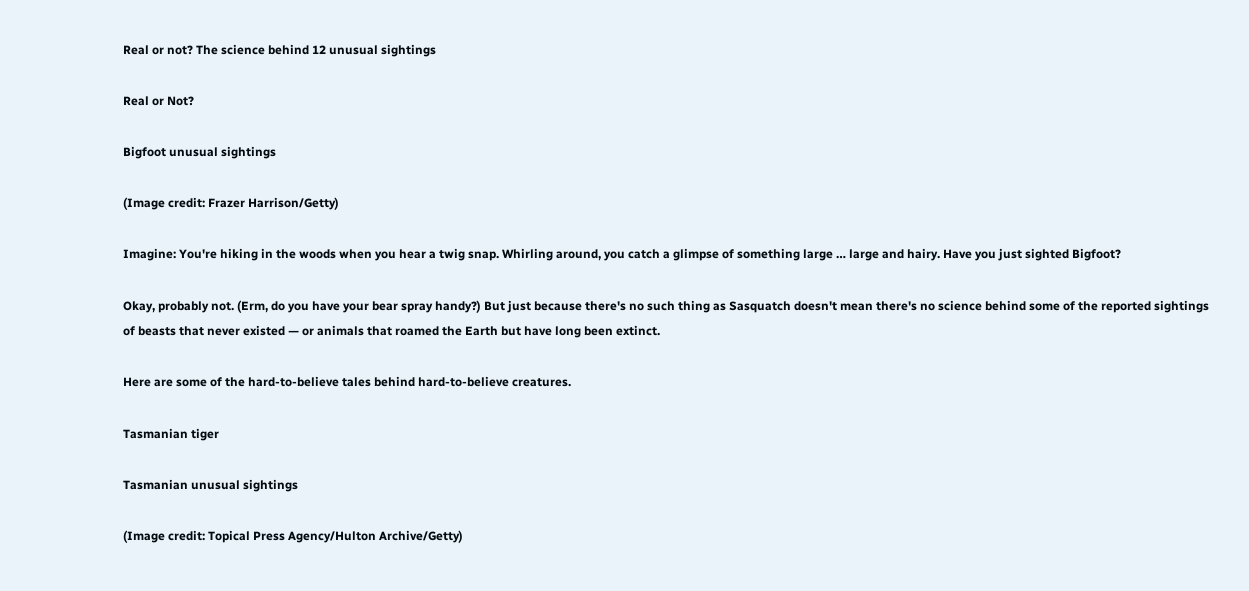Real or not? The science behind 12 unusual sightings

Real or Not?

Bigfoot unusual sightings

(Image credit: Frazer Harrison/Getty)

Imagine: You're hiking in the woods when you hear a twig snap. Whirling around, you catch a glimpse of something large … large and hairy. Have you just sighted Bigfoot?

Okay, probably not. (Erm, do you have your bear spray handy?) But just because there's no such thing as Sasquatch doesn't mean there's no science behind some of the reported sightings of beasts that never existed — or animals that roamed the Earth but have long been extinct.

Here are some of the hard-to-believe tales behind hard-to-believe creatures.

Tasmanian tiger

Tasmanian unusual sightings

(Image credit: Topical Press Agency/Hulton Archive/Getty)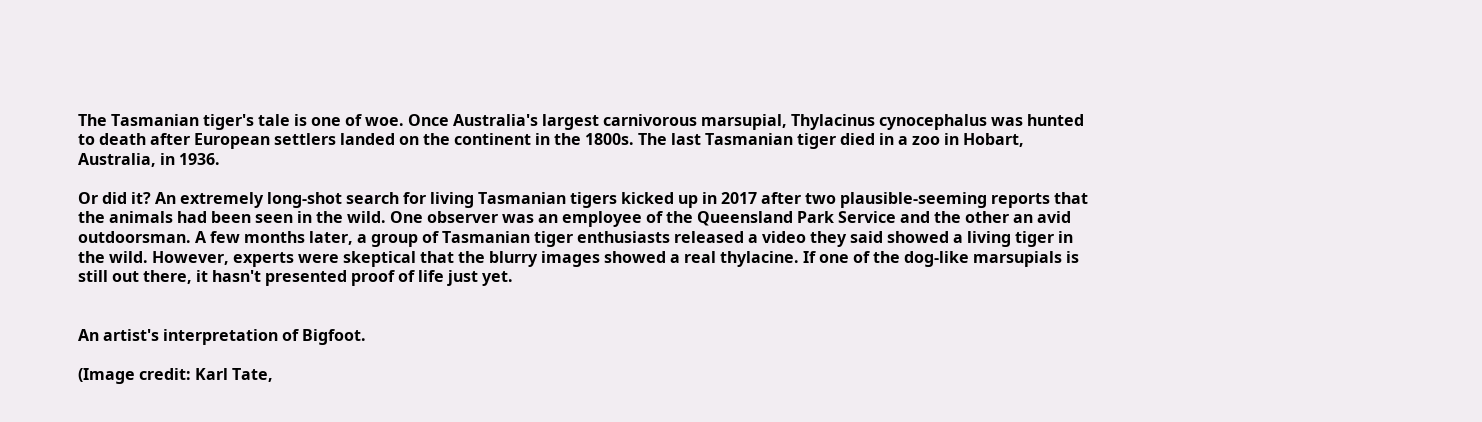The Tasmanian tiger's tale is one of woe. Once Australia's largest carnivorous marsupial, Thylacinus cynocephalus was hunted to death after European settlers landed on the continent in the 1800s. The last Tasmanian tiger died in a zoo in Hobart, Australia, in 1936.

Or did it? An extremely long-shot search for living Tasmanian tigers kicked up in 2017 after two plausible-seeming reports that the animals had been seen in the wild. One observer was an employee of the Queensland Park Service and the other an avid outdoorsman. A few months later, a group of Tasmanian tiger enthusiasts released a video they said showed a living tiger in the wild. However, experts were skeptical that the blurry images showed a real thylacine. If one of the dog-like marsupials is still out there, it hasn't presented proof of life just yet.


An artist's interpretation of Bigfoot.

(Image credit: Karl Tate,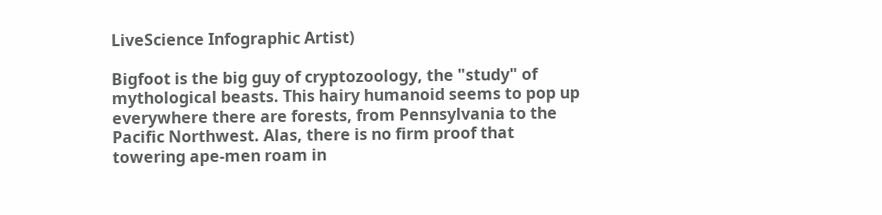LiveScience Infographic Artist)

Bigfoot is the big guy of cryptozoology, the "study" of mythological beasts. This hairy humanoid seems to pop up everywhere there are forests, from Pennsylvania to the Pacific Northwest. Alas, there is no firm proof that towering ape-men roam in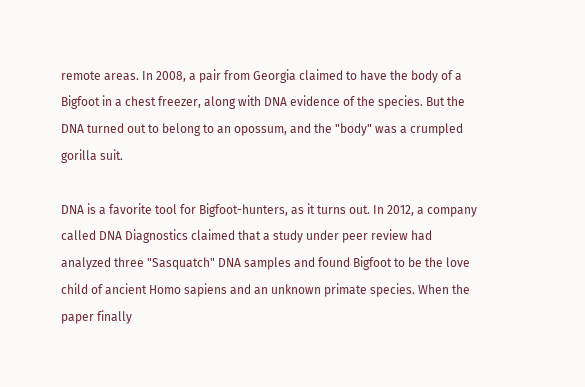remote areas. In 2008, a pair from Georgia claimed to have the body of a Bigfoot in a chest freezer, along with DNA evidence of the species. But the DNA turned out to belong to an opossum, and the "body" was a crumpled gorilla suit.

DNA is a favorite tool for Bigfoot-hunters, as it turns out. In 2012, a company called DNA Diagnostics claimed that a study under peer review had analyzed three "Sasquatch" DNA samples and found Bigfoot to be the love child of ancient Homo sapiens and an unknown primate species. When the paper finally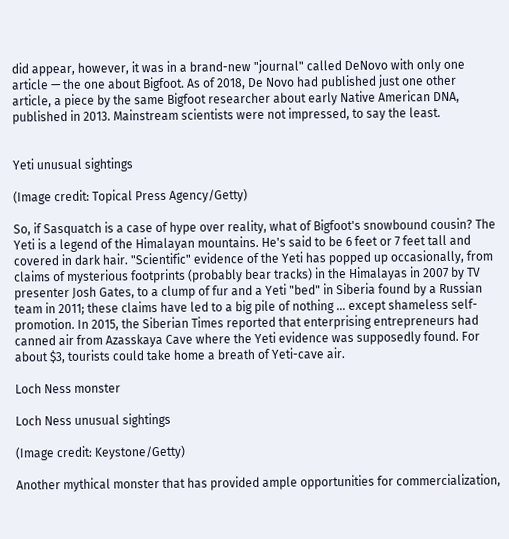did appear, however, it was in a brand-new "journal" called DeNovo with only one article — the one about Bigfoot. As of 2018, De Novo had published just one other article, a piece by the same Bigfoot researcher about early Native American DNA, published in 2013. Mainstream scientists were not impressed, to say the least.


Yeti unusual sightings

(Image credit: Topical Press Agency/Getty)

So, if Sasquatch is a case of hype over reality, what of Bigfoot's snowbound cousin? The Yeti is a legend of the Himalayan mountains. He's said to be 6 feet or 7 feet tall and covered in dark hair. "Scientific" evidence of the Yeti has popped up occasionally, from claims of mysterious footprints (probably bear tracks) in the Himalayas in 2007 by TV presenter Josh Gates, to a clump of fur and a Yeti "bed" in Siberia found by a Russian team in 2011; these claims have led to a big pile of nothing … except shameless self-promotion. In 2015, the Siberian Times reported that enterprising entrepreneurs had canned air from Azasskaya Cave where the Yeti evidence was supposedly found. For about $3, tourists could take home a breath of Yeti-cave air.

Loch Ness monster

Loch Ness unusual sightings

(Image credit: Keystone/Getty)

Another mythical monster that has provided ample opportunities for commercialization,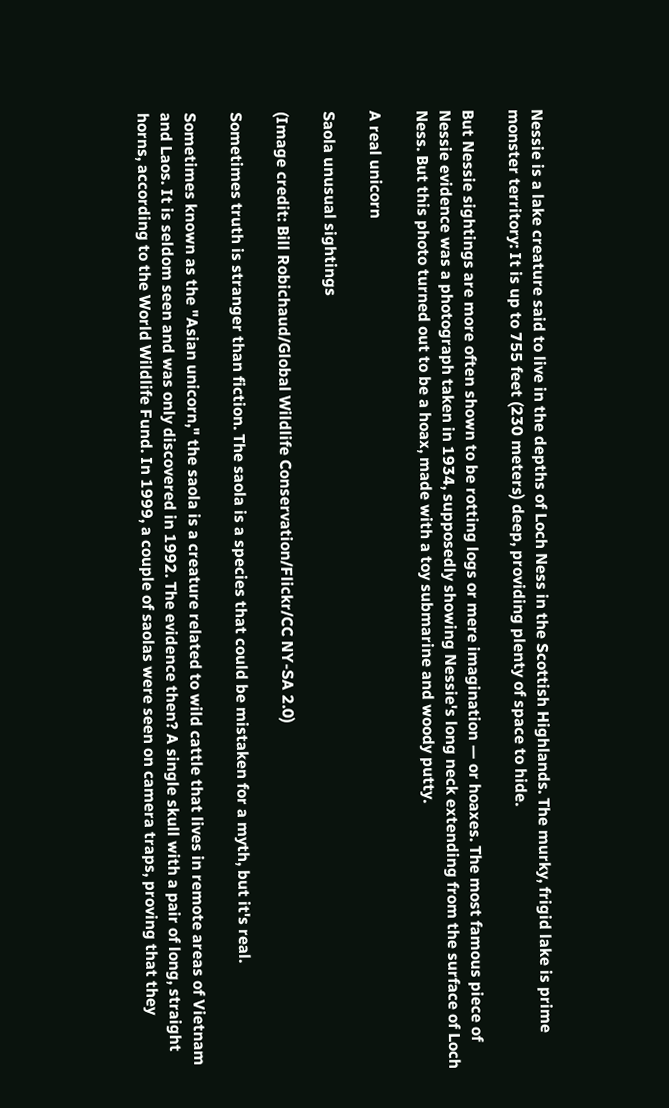Nessie is a lake creature said to live in the depths of Loch Ness in the Scottish Highlands. The murky, frigid lake is prime monster territory: It is up to 755 feet (230 meters) deep, providing plenty of space to hide.

But Nessie sightings are more often shown to be rotting logs or mere imagination — or hoaxes. The most famous piece of Nessie evidence was a photograph taken in 1934, supposedly showing Nessie's long neck extending from the surface of Loch Ness. But this photo turned out to be a hoax, made with a toy submarine and woody putty.

A real unicorn

Saola unusual sightings

(Image credit: Bill Robichaud/Global Wildlife Conservation/Flickr/CC NY-SA 2.0)

Sometimes truth is stranger than fiction. The saola is a species that could be mistaken for a myth, but it's real.

Sometimes known as the "Asian unicorn," the saola is a creature related to wild cattle that lives in remote areas of Vietnam and Laos. It is seldom seen and was only discovered in 1992. The evidence then? A single skull with a pair of long, straight horns, according to the World Wildlife Fund. In 1999, a couple of saolas were seen on camera traps, proving that they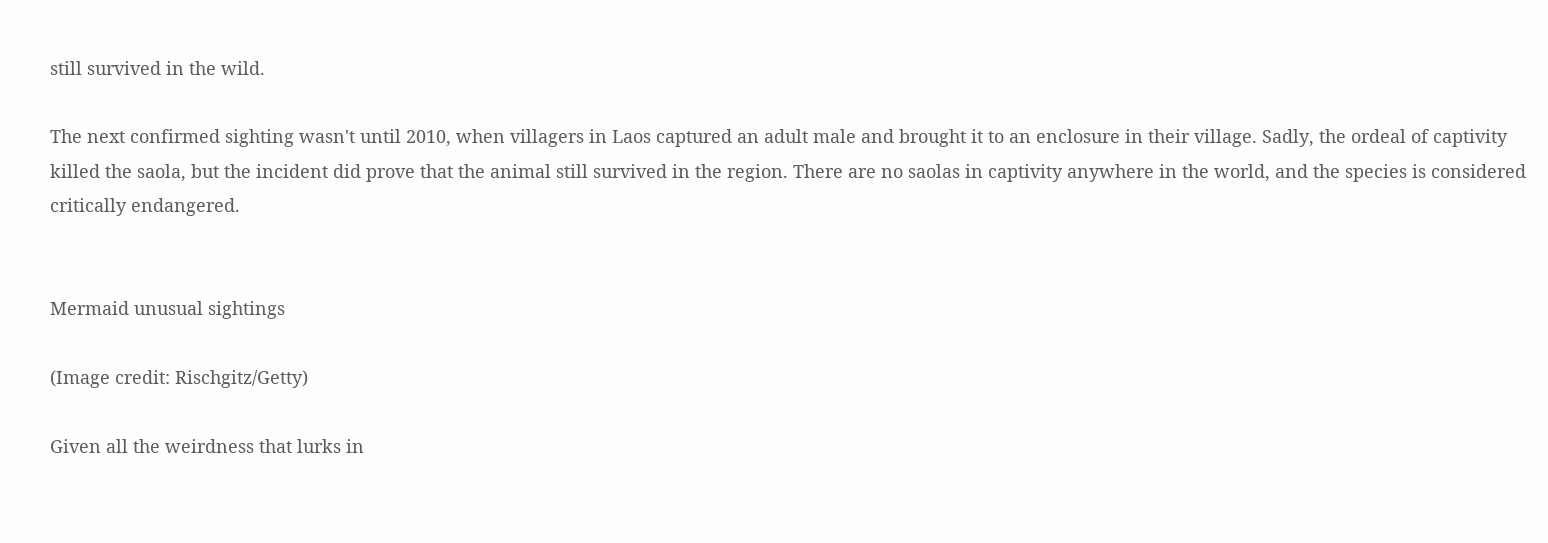still survived in the wild.

The next confirmed sighting wasn't until 2010, when villagers in Laos captured an adult male and brought it to an enclosure in their village. Sadly, the ordeal of captivity killed the saola, but the incident did prove that the animal still survived in the region. There are no saolas in captivity anywhere in the world, and the species is considered critically endangered.


Mermaid unusual sightings

(Image credit: Rischgitz/Getty)

Given all the weirdness that lurks in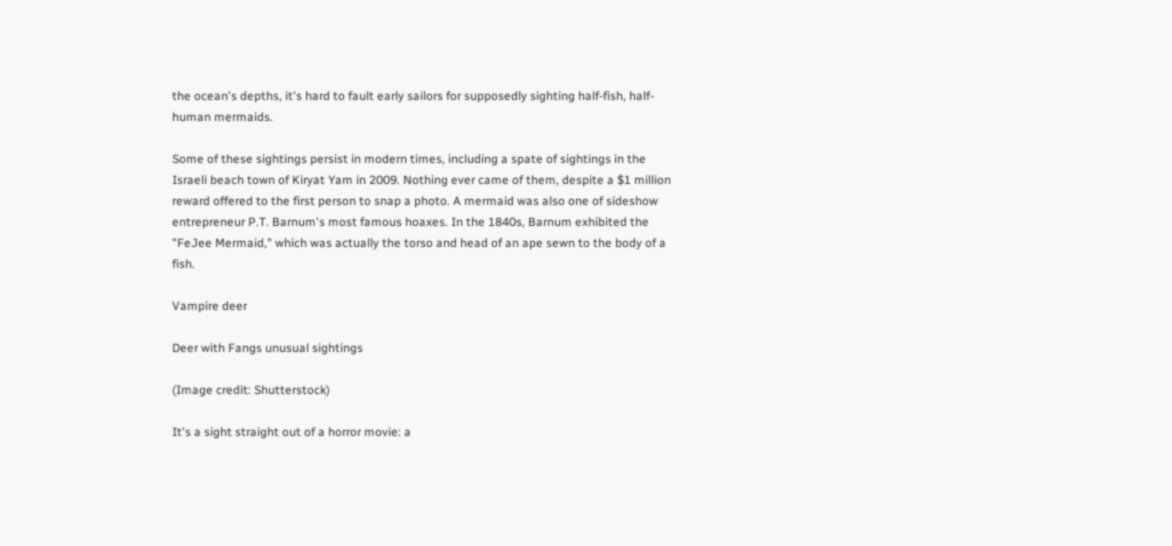the ocean's depths, it's hard to fault early sailors for supposedly sighting half-fish, half-human mermaids.

Some of these sightings persist in modern times, including a spate of sightings in the Israeli beach town of Kiryat Yam in 2009. Nothing ever came of them, despite a $1 million reward offered to the first person to snap a photo. A mermaid was also one of sideshow entrepreneur P.T. Barnum's most famous hoaxes. In the 1840s, Barnum exhibited the "FeJee Mermaid," which was actually the torso and head of an ape sewn to the body of a fish.

Vampire deer

Deer with Fangs unusual sightings

(Image credit: Shutterstock)

It's a sight straight out of a horror movie: a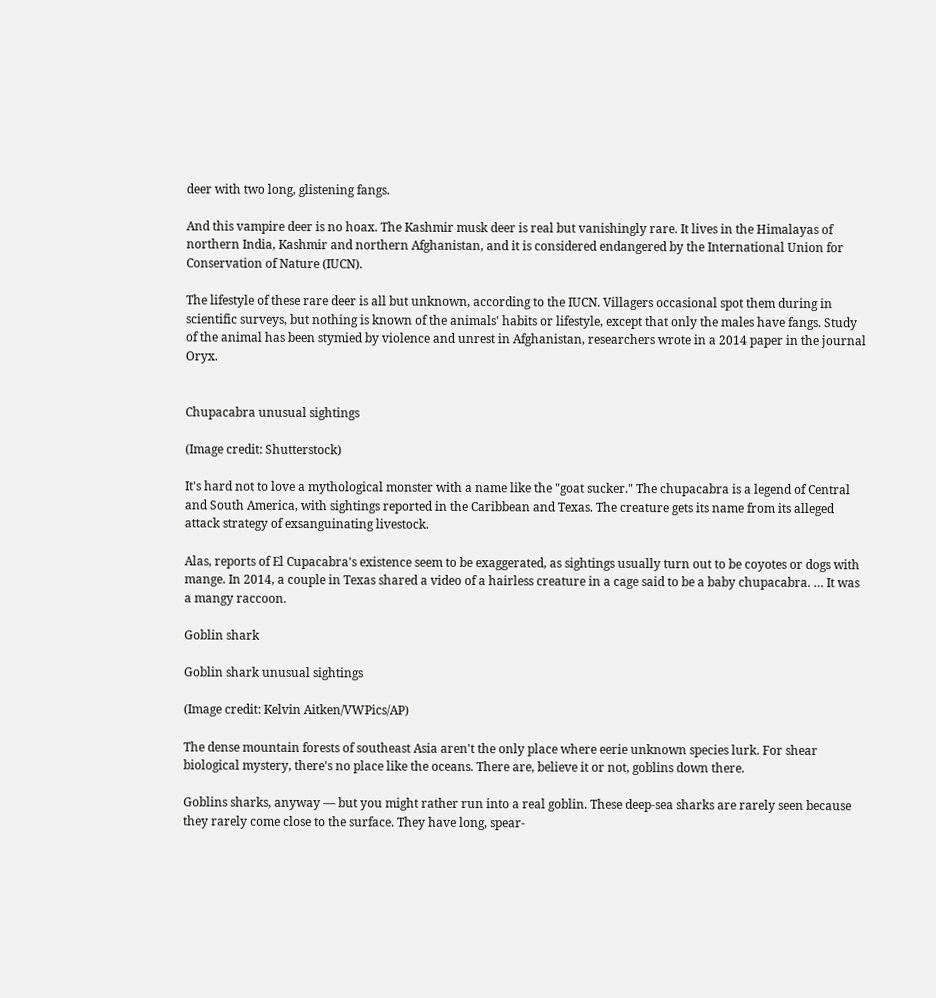deer with two long, glistening fangs.

And this vampire deer is no hoax. The Kashmir musk deer is real but vanishingly rare. It lives in the Himalayas of northern India, Kashmir and northern Afghanistan, and it is considered endangered by the International Union for Conservation of Nature (IUCN).

The lifestyle of these rare deer is all but unknown, according to the IUCN. Villagers occasional spot them during in scientific surveys, but nothing is known of the animals' habits or lifestyle, except that only the males have fangs. Study of the animal has been stymied by violence and unrest in Afghanistan, researchers wrote in a 2014 paper in the journal Oryx.


Chupacabra unusual sightings

(Image credit: Shutterstock)

It's hard not to love a mythological monster with a name like the "goat sucker." The chupacabra is a legend of Central and South America, with sightings reported in the Caribbean and Texas. The creature gets its name from its alleged attack strategy of exsanguinating livestock.

Alas, reports of El Cupacabra's existence seem to be exaggerated, as sightings usually turn out to be coyotes or dogs with mange. In 2014, a couple in Texas shared a video of a hairless creature in a cage said to be a baby chupacabra. … It was a mangy raccoon.

Goblin shark

Goblin shark unusual sightings

(Image credit: Kelvin Aitken/VWPics/AP)

The dense mountain forests of southeast Asia aren't the only place where eerie unknown species lurk. For shear biological mystery, there's no place like the oceans. There are, believe it or not, goblins down there.

Goblins sharks, anyway — but you might rather run into a real goblin. These deep-sea sharks are rarely seen because they rarely come close to the surface. They have long, spear-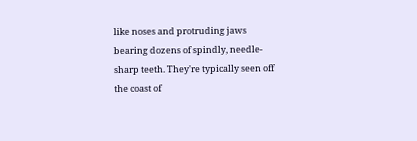like noses and protruding jaws bearing dozens of spindly, needle-sharp teeth. They're typically seen off the coast of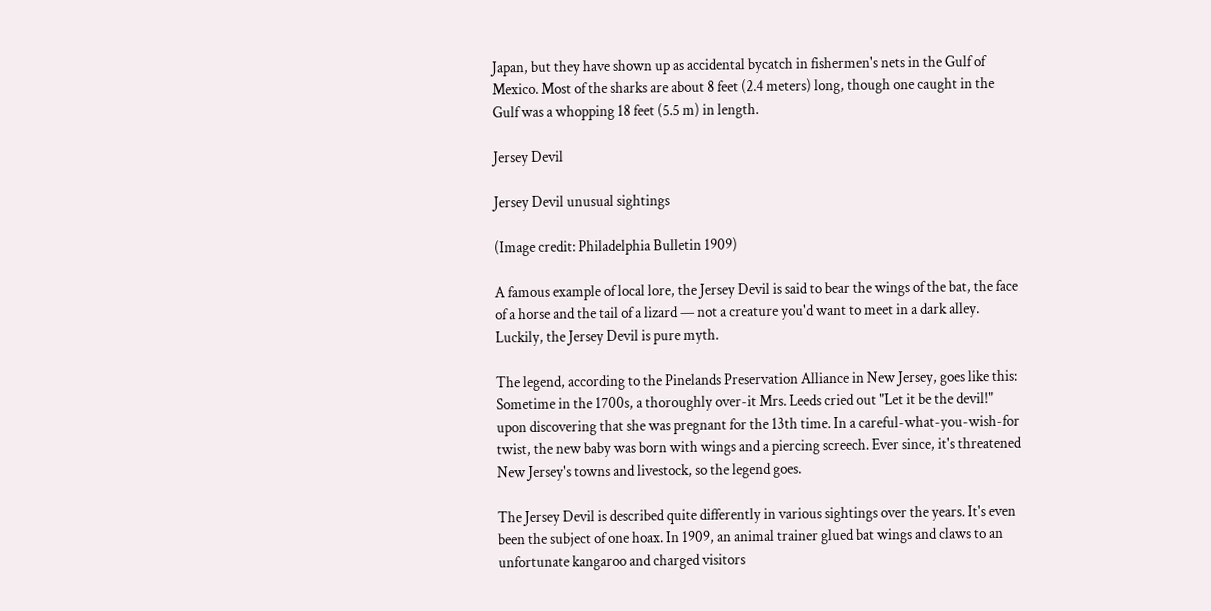Japan, but they have shown up as accidental bycatch in fishermen's nets in the Gulf of Mexico. Most of the sharks are about 8 feet (2.4 meters) long, though one caught in the Gulf was a whopping 18 feet (5.5 m) in length.

Jersey Devil

Jersey Devil unusual sightings

(Image credit: Philadelphia Bulletin 1909)

A famous example of local lore, the Jersey Devil is said to bear the wings of the bat, the face of a horse and the tail of a lizard — not a creature you'd want to meet in a dark alley. Luckily, the Jersey Devil is pure myth.

The legend, according to the Pinelands Preservation Alliance in New Jersey, goes like this: Sometime in the 1700s, a thoroughly over-it Mrs. Leeds cried out "Let it be the devil!" upon discovering that she was pregnant for the 13th time. In a careful-what-you-wish-for twist, the new baby was born with wings and a piercing screech. Ever since, it's threatened New Jersey's towns and livestock, so the legend goes.

The Jersey Devil is described quite differently in various sightings over the years. It's even been the subject of one hoax. In 1909, an animal trainer glued bat wings and claws to an unfortunate kangaroo and charged visitors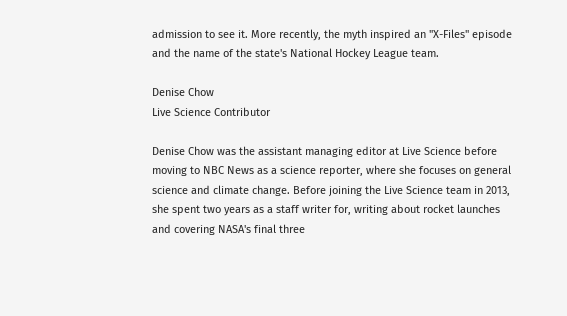admission to see it. More recently, the myth inspired an "X-Files" episode and the name of the state's National Hockey League team.

Denise Chow
Live Science Contributor

Denise Chow was the assistant managing editor at Live Science before moving to NBC News as a science reporter, where she focuses on general science and climate change. Before joining the Live Science team in 2013, she spent two years as a staff writer for, writing about rocket launches and covering NASA's final three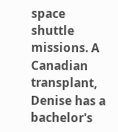space shuttle missions. A Canadian transplant, Denise has a bachelor's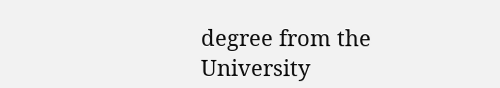degree from the University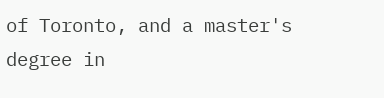of Toronto, and a master's degree in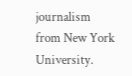journalism from New York University.